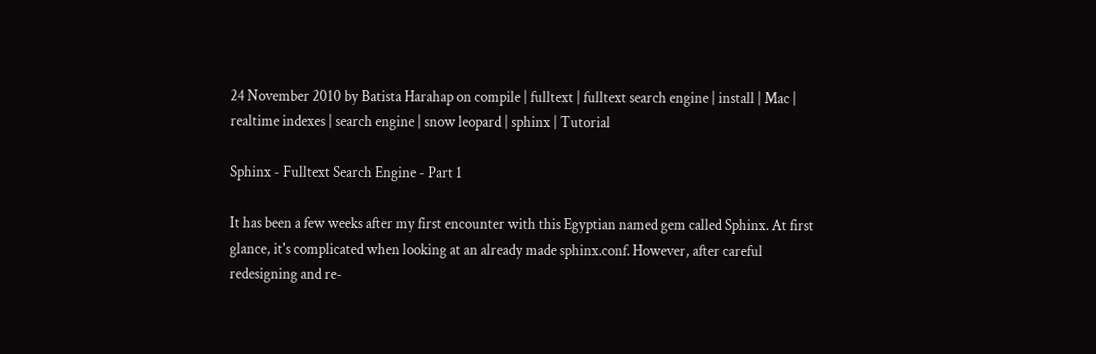24 November 2010 by Batista Harahap on compile | fulltext | fulltext search engine | install | Mac | realtime indexes | search engine | snow leopard | sphinx | Tutorial

Sphinx - Fulltext Search Engine - Part 1

It has been a few weeks after my first encounter with this Egyptian named gem called Sphinx. At first glance, it's complicated when looking at an already made sphinx.conf. However, after careful redesigning and re-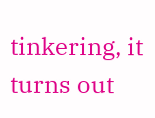tinkering, it turns out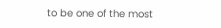to be one of the most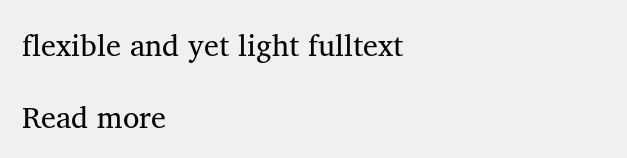flexible and yet light fulltext

Read more